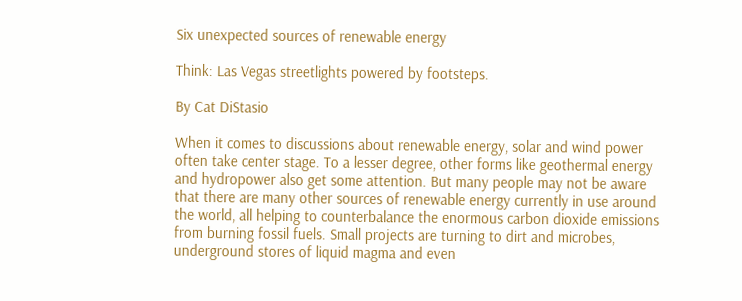Six unexpected sources of renewable energy

Think: Las Vegas streetlights powered by footsteps.

By Cat DiStasio

When it comes to discussions about renewable energy, solar and wind power often take center stage. To a lesser degree, other forms like geothermal energy and hydropower also get some attention. But many people may not be aware that there are many other sources of renewable energy currently in use around the world, all helping to counterbalance the enormous carbon dioxide emissions from burning fossil fuels. Small projects are turning to dirt and microbes, underground stores of liquid magma and even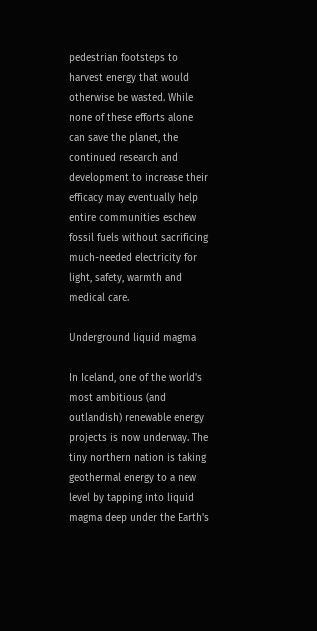pedestrian footsteps to harvest energy that would otherwise be wasted. While none of these efforts alone can save the planet, the continued research and development to increase their efficacy may eventually help entire communities eschew fossil fuels without sacrificing much-needed electricity for light, safety, warmth and medical care.

Underground liquid magma

In Iceland, one of the world's most ambitious (and outlandish) renewable energy projects is now underway. The tiny northern nation is taking geothermal energy to a new level by tapping into liquid magma deep under the Earth's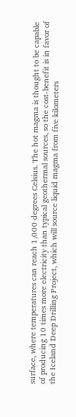surface, where temperatures can reach 1,000 degrees Celsius. The hot magma is thought to be capable of producing 10 times more electricity than typical geothermal sources, so the cost-benefit is in favor of the Iceland Deep Drilling Project, which will source liquid magma from five kilometers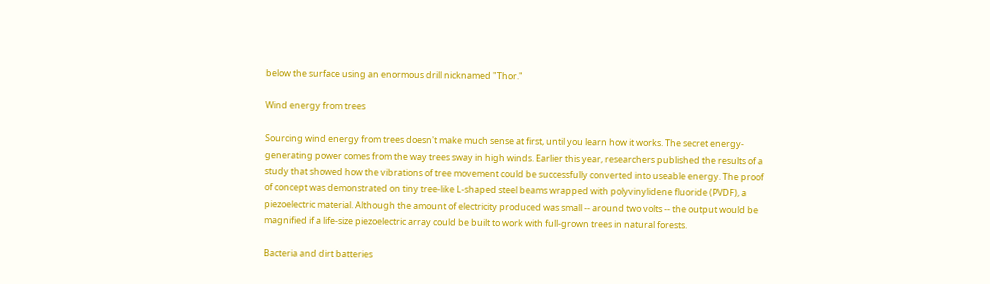below the surface using an enormous drill nicknamed "Thor."

Wind energy from trees

Sourcing wind energy from trees doesn't make much sense at first, until you learn how it works. The secret energy-generating power comes from the way trees sway in high winds. Earlier this year, researchers published the results of a study that showed how the vibrations of tree movement could be successfully converted into useable energy. The proof of concept was demonstrated on tiny tree-like L-shaped steel beams wrapped with polyvinylidene fluoride (PVDF), a piezoelectric material. Although the amount of electricity produced was small -- around two volts -- the output would be magnified if a life-size piezoelectric array could be built to work with full-grown trees in natural forests.

Bacteria and dirt batteries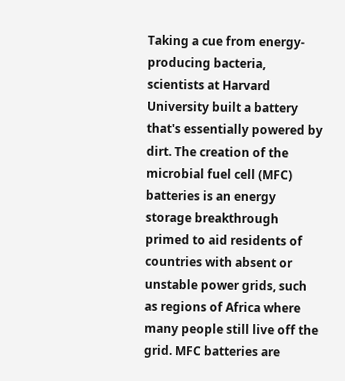Taking a cue from energy-producing bacteria, scientists at Harvard University built a battery that's essentially powered by dirt. The creation of the microbial fuel cell (MFC) batteries is an energy storage breakthrough primed to aid residents of countries with absent or unstable power grids, such as regions of Africa where many people still live off the grid. MFC batteries are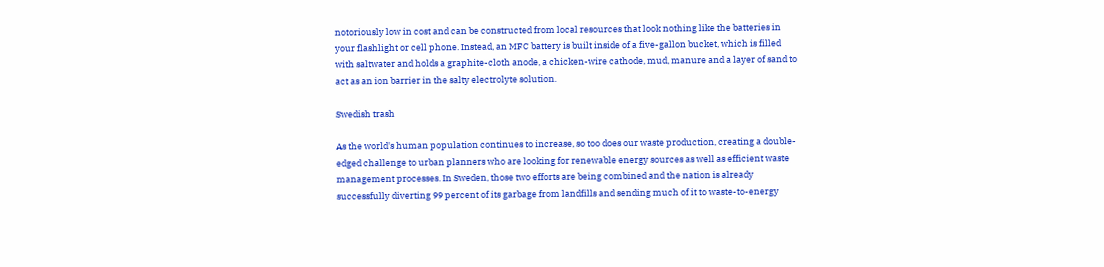notoriously low in cost and can be constructed from local resources that look nothing like the batteries in your flashlight or cell phone. Instead, an MFC battery is built inside of a five-gallon bucket, which is filled with saltwater and holds a graphite-cloth anode, a chicken-wire cathode, mud, manure and a layer of sand to act as an ion barrier in the salty electrolyte solution.

Swedish trash

As the world's human population continues to increase, so too does our waste production, creating a double-edged challenge to urban planners who are looking for renewable energy sources as well as efficient waste management processes. In Sweden, those two efforts are being combined and the nation is already successfully diverting 99 percent of its garbage from landfills and sending much of it to waste-to-energy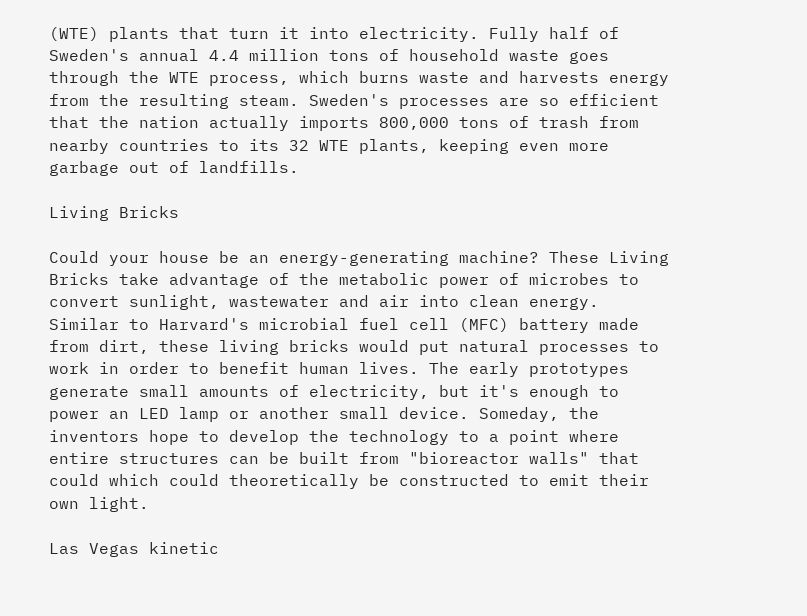(WTE) plants that turn it into electricity. Fully half of Sweden's annual 4.4 million tons of household waste goes through the WTE process, which burns waste and harvests energy from the resulting steam. Sweden's processes are so efficient that the nation actually imports 800,000 tons of trash from nearby countries to its 32 WTE plants, keeping even more garbage out of landfills.

Living Bricks

Could your house be an energy-generating machine? These Living Bricks take advantage of the metabolic power of microbes to convert sunlight, wastewater and air into clean energy. Similar to Harvard's microbial fuel cell (MFC) battery made from dirt, these living bricks would put natural processes to work in order to benefit human lives. The early prototypes generate small amounts of electricity, but it's enough to power an LED lamp or another small device. Someday, the inventors hope to develop the technology to a point where entire structures can be built from "bioreactor walls" that could which could theoretically be constructed to emit their own light.

Las Vegas kinetic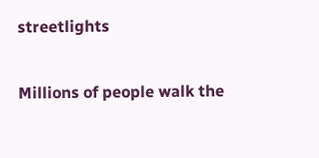streetlights

Millions of people walk the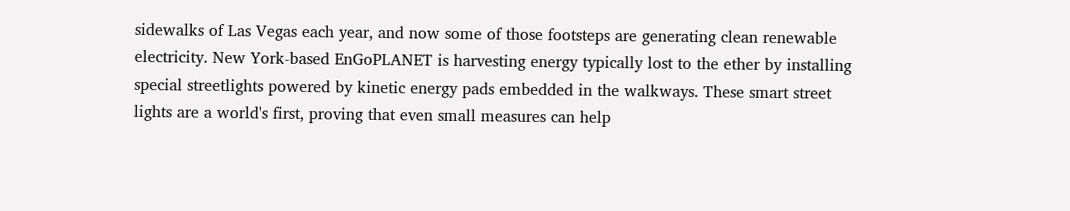sidewalks of Las Vegas each year, and now some of those footsteps are generating clean renewable electricity. New York-based EnGoPLANET is harvesting energy typically lost to the ether by installing special streetlights powered by kinetic energy pads embedded in the walkways. These smart street lights are a world's first, proving that even small measures can help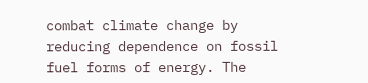combat climate change by reducing dependence on fossil fuel forms of energy. The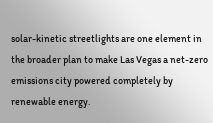solar-kinetic streetlights are one element in the broader plan to make Las Vegas a net-zero emissions city powered completely by renewable energy.